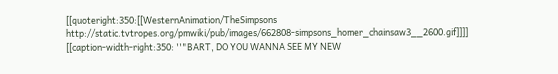[[quoteright:350:[[WesternAnimation/TheSimpsons http://static.tvtropes.org/pmwiki/pub/images/662808-simpsons_homer_chainsaw3__2600.gif]]]]
[[caption-width-right:350: ''"BART, DO YOU WANNA SEE MY NEW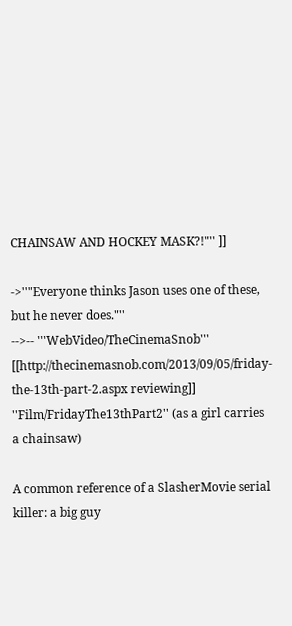CHAINSAW AND HOCKEY MASK?!"'' ]]

->''"Everyone thinks Jason uses one of these, but he never does."''
-->-- '''WebVideo/TheCinemaSnob''' [[http://thecinemasnob.com/2013/09/05/friday-the-13th-part-2.aspx reviewing]] ''Film/FridayThe13thPart2'' (as a girl carries a chainsaw)

A common reference of a SlasherMovie serial killer: a big guy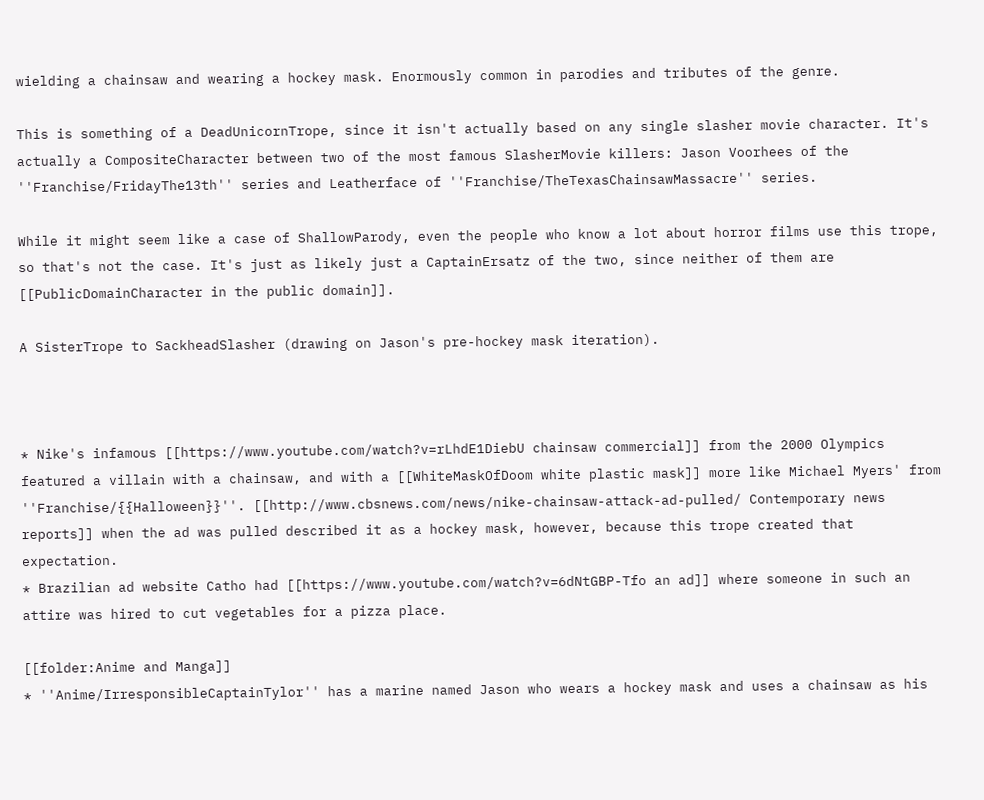wielding a chainsaw and wearing a hockey mask. Enormously common in parodies and tributes of the genre.

This is something of a DeadUnicornTrope, since it isn't actually based on any single slasher movie character. It's actually a CompositeCharacter between two of the most famous SlasherMovie killers: Jason Voorhees of the ''Franchise/FridayThe13th'' series and Leatherface of ''Franchise/TheTexasChainsawMassacre'' series.

While it might seem like a case of ShallowParody, even the people who know a lot about horror films use this trope, so that's not the case. It's just as likely just a CaptainErsatz of the two, since neither of them are [[PublicDomainCharacter in the public domain]].

A SisterTrope to SackheadSlasher (drawing on Jason's pre-hockey mask iteration).



* Nike's infamous [[https://www.youtube.com/watch?v=rLhdE1DiebU chainsaw commercial]] from the 2000 Olympics featured a villain with a chainsaw, and with a [[WhiteMaskOfDoom white plastic mask]] more like Michael Myers' from ''Franchise/{{Halloween}}''. [[http://www.cbsnews.com/news/nike-chainsaw-attack-ad-pulled/ Contemporary news reports]] when the ad was pulled described it as a hockey mask, however, because this trope created that expectation.
* Brazilian ad website Catho had [[https://www.youtube.com/watch?v=6dNtGBP-Tfo an ad]] where someone in such an attire was hired to cut vegetables for a pizza place.

[[folder:Anime and Manga]]
* ''Anime/IrresponsibleCaptainTylor'' has a marine named Jason who wears a hockey mask and uses a chainsaw as his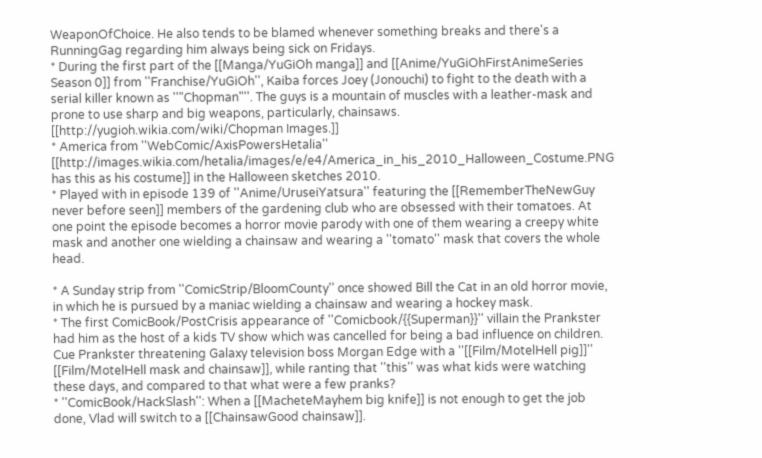WeaponOfChoice. He also tends to be blamed whenever something breaks and there's a RunningGag regarding him always being sick on Fridays.
* During the first part of the [[Manga/YuGiOh manga]] and [[Anime/YuGiOhFirstAnimeSeries Season 0]] from ''Franchise/YuGiOh'', Kaiba forces Joey (Jonouchi) to fight to the death with a serial killer known as ''"Chopman"''. The guys is a mountain of muscles with a leather-mask and prone to use sharp and big weapons, particularly, chainsaws. [[http://yugioh.wikia.com/wiki/Chopman Images.]]
* America from ''WebComic/AxisPowersHetalia'' [[http://images.wikia.com/hetalia/images/e/e4/America_in_his_2010_Halloween_Costume.PNG has this as his costume]] in the Halloween sketches 2010.
* Played with in episode 139 of ''Anime/UruseiYatsura'' featuring the [[RememberTheNewGuy never before seen]] members of the gardening club who are obsessed with their tomatoes. At one point the episode becomes a horror movie parody with one of them wearing a creepy white mask and another one wielding a chainsaw and wearing a ''tomato'' mask that covers the whole head.

* A Sunday strip from ''ComicStrip/BloomCounty'' once showed Bill the Cat in an old horror movie, in which he is pursued by a maniac wielding a chainsaw and wearing a hockey mask.
* The first ComicBook/PostCrisis appearance of ''Comicbook/{{Superman}}'' villain the Prankster had him as the host of a kids TV show which was cancelled for being a bad influence on children. Cue Prankster threatening Galaxy television boss Morgan Edge with a ''[[Film/MotelHell pig]]'' [[Film/MotelHell mask and chainsaw]], while ranting that ''this'' was what kids were watching these days, and compared to that what were a few pranks?
* ''ComicBook/HackSlash'': When a [[MacheteMayhem big knife]] is not enough to get the job done, Vlad will switch to a [[ChainsawGood chainsaw]].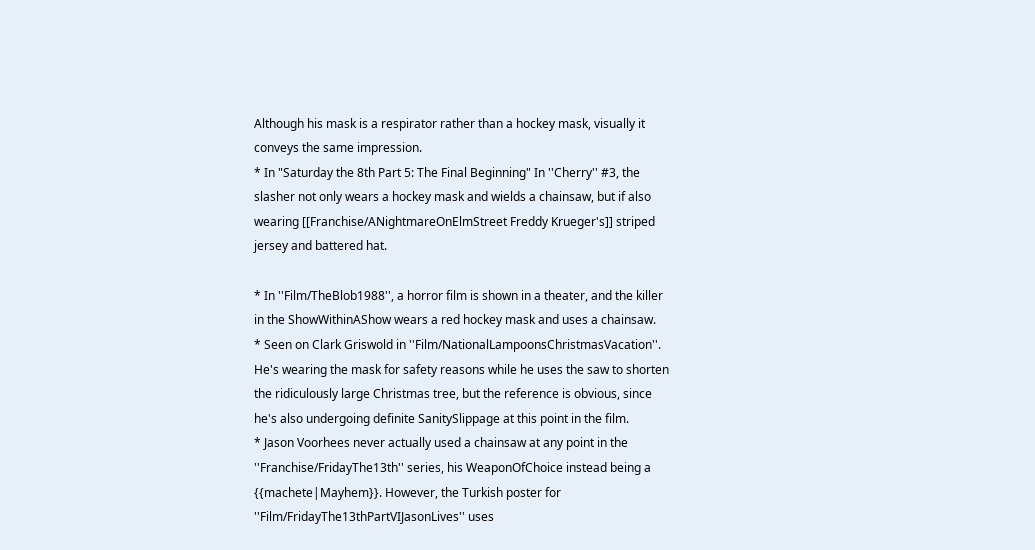Although his mask is a respirator rather than a hockey mask, visually it conveys the same impression.
* In "Saturday the 8th Part 5: The Final Beginning" In ''Cherry'' #3, the slasher not only wears a hockey mask and wields a chainsaw, but if also wearing [[Franchise/ANightmareOnElmStreet Freddy Krueger's]] striped jersey and battered hat.

* In ''Film/TheBlob1988'', a horror film is shown in a theater, and the killer in the ShowWithinAShow wears a red hockey mask and uses a chainsaw.
* Seen on Clark Griswold in ''Film/NationalLampoonsChristmasVacation''. He's wearing the mask for safety reasons while he uses the saw to shorten the ridiculously large Christmas tree, but the reference is obvious, since he's also undergoing definite SanitySlippage at this point in the film.
* Jason Voorhees never actually used a chainsaw at any point in the ''Franchise/FridayThe13th'' series, his WeaponOfChoice instead being a {{machete|Mayhem}}. However, the Turkish poster for ''Film/FridayThe13thPartVIJasonLives'' uses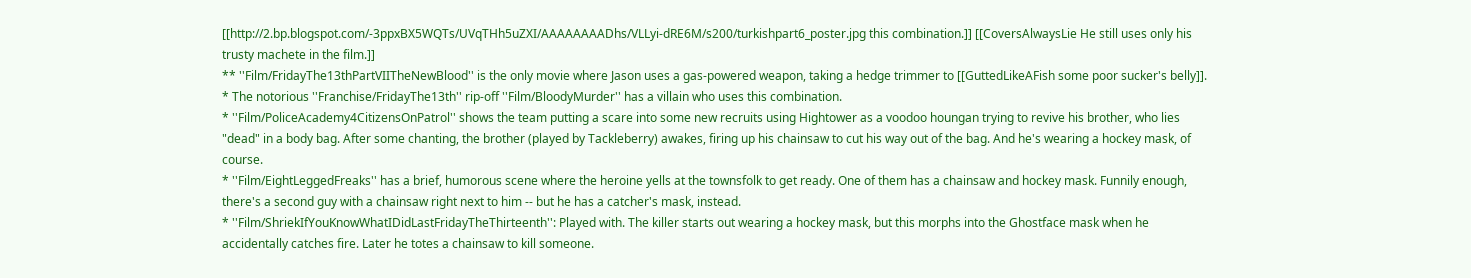[[http://2.bp.blogspot.com/-3ppxBX5WQTs/UVqTHh5uZXI/AAAAAAAADhs/VLLyi-dRE6M/s200/turkishpart6_poster.jpg this combination.]] [[CoversAlwaysLie He still uses only his trusty machete in the film.]]
** ''Film/FridayThe13thPartVIITheNewBlood'' is the only movie where Jason uses a gas-powered weapon, taking a hedge trimmer to [[GuttedLikeAFish some poor sucker's belly]].
* The notorious ''Franchise/FridayThe13th'' rip-off ''Film/BloodyMurder'' has a villain who uses this combination.
* ''Film/PoliceAcademy4CitizensOnPatrol'' shows the team putting a scare into some new recruits using Hightower as a voodoo houngan trying to revive his brother, who lies "dead" in a body bag. After some chanting, the brother (played by Tackleberry) awakes, firing up his chainsaw to cut his way out of the bag. And he's wearing a hockey mask, of course.
* ''Film/EightLeggedFreaks'' has a brief, humorous scene where the heroine yells at the townsfolk to get ready. One of them has a chainsaw and hockey mask. Funnily enough, there's a second guy with a chainsaw right next to him -- but he has a catcher's mask, instead.
* ''Film/ShriekIfYouKnowWhatIDidLastFridayTheThirteenth'': Played with. The killer starts out wearing a hockey mask, but this morphs into the Ghostface mask when he accidentally catches fire. Later he totes a chainsaw to kill someone.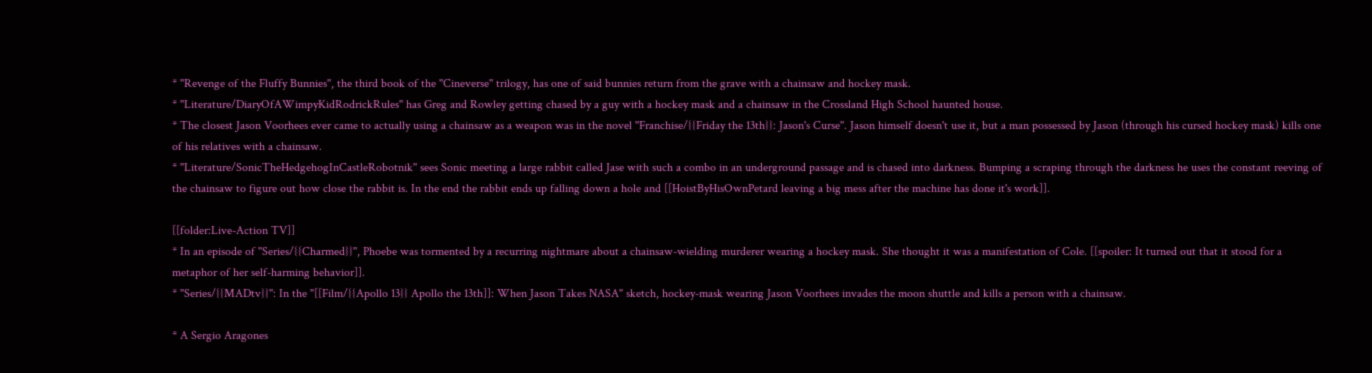* ''Revenge of the Fluffy Bunnies'', the third book of the ''Cineverse'' trilogy, has one of said bunnies return from the grave with a chainsaw and hockey mask.
* ''Literature/DiaryOfAWimpyKidRodrickRules'' has Greg and Rowley getting chased by a guy with a hockey mask and a chainsaw in the Crossland High School haunted house.
* The closest Jason Voorhees ever came to actually using a chainsaw as a weapon was in the novel ''Franchise/{{Friday the 13th}}: Jason's Curse''. Jason himself doesn't use it, but a man possessed by Jason (through his cursed hockey mask) kills one of his relatives with a chainsaw.
* ''Literature/SonicTheHedgehogInCastleRobotnik'' sees Sonic meeting a large rabbit called Jase with such a combo in an underground passage and is chased into darkness. Bumping a scraping through the darkness he uses the constant reeving of the chainsaw to figure out how close the rabbit is. In the end the rabbit ends up falling down a hole and [[HoistByHisOwnPetard leaving a big mess after the machine has done it's work]].

[[folder:Live-Action TV]]
* In an episode of ''Series/{{Charmed}}'', Phoebe was tormented by a recurring nightmare about a chainsaw-wielding murderer wearing a hockey mask. She thought it was a manifestation of Cole. [[spoiler: It turned out that it stood for a metaphor of her self-harming behavior]].
* ''Series/{{MADtv}}'': In the "[[Film/{{Apollo 13}} Apollo the 13th]]: When Jason Takes NASA" sketch, hockey-mask wearing Jason Voorhees invades the moon shuttle and kills a person with a chainsaw.

* A Sergio Aragones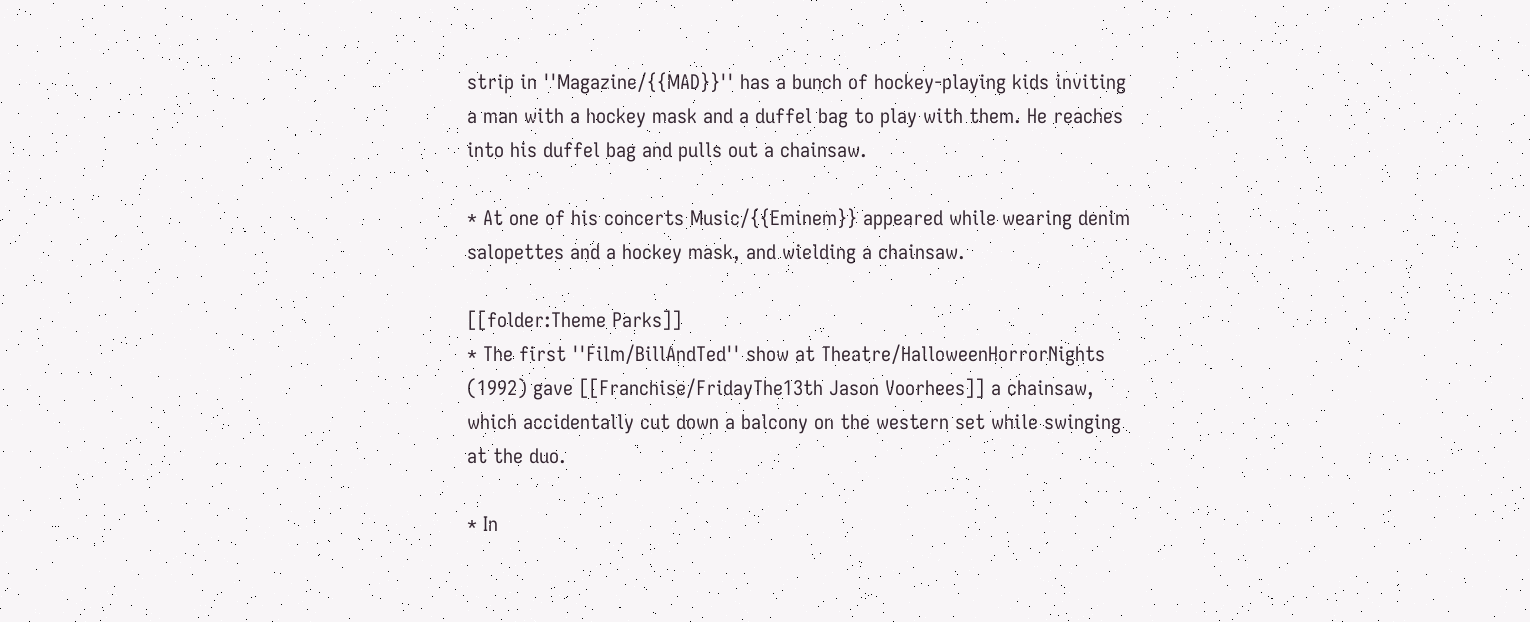strip in ''Magazine/{{MAD}}'' has a bunch of hockey-playing kids inviting a man with a hockey mask and a duffel bag to play with them. He reaches into his duffel bag and pulls out a chainsaw.

* At one of his concerts Music/{{Eminem}} appeared while wearing denim salopettes and a hockey mask, and wielding a chainsaw.

[[folder:Theme Parks]]
* The first ''Film/BillAndTed'' show at Theatre/HalloweenHorrorNights (1992) gave [[Franchise/FridayThe13th Jason Voorhees]] a chainsaw, which accidentally cut down a balcony on the western set while swinging at the duo.

* In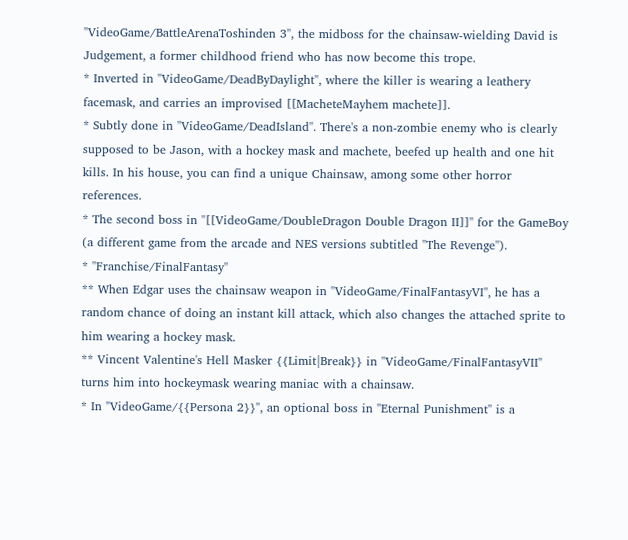''VideoGame/BattleArenaToshinden 3'', the midboss for the chainsaw-wielding David is Judgement, a former childhood friend who has now become this trope.
* Inverted in ''VideoGame/DeadByDaylight'', where the killer is wearing a leathery facemask, and carries an improvised [[MacheteMayhem machete]].
* Subtly done in ''VideoGame/DeadIsland''. There's a non-zombie enemy who is clearly supposed to be Jason, with a hockey mask and machete, beefed up health and one hit kills. In his house, you can find a unique Chainsaw, among some other horror references.
* The second boss in ''[[VideoGame/DoubleDragon Double Dragon II]]'' for the GameBoy (a different game from the arcade and NES versions subtitled ''The Revenge'').
* ''Franchise/FinalFantasy''
** When Edgar uses the chainsaw weapon in ''VideoGame/FinalFantasyVI'', he has a random chance of doing an instant kill attack, which also changes the attached sprite to him wearing a hockey mask.
** Vincent Valentine's Hell Masker {{Limit|Break}} in ''VideoGame/FinalFantasyVII'' turns him into hockeymask wearing maniac with a chainsaw.
* In ''VideoGame/{{Persona 2}}'', an optional boss in ''Eternal Punishment'' is a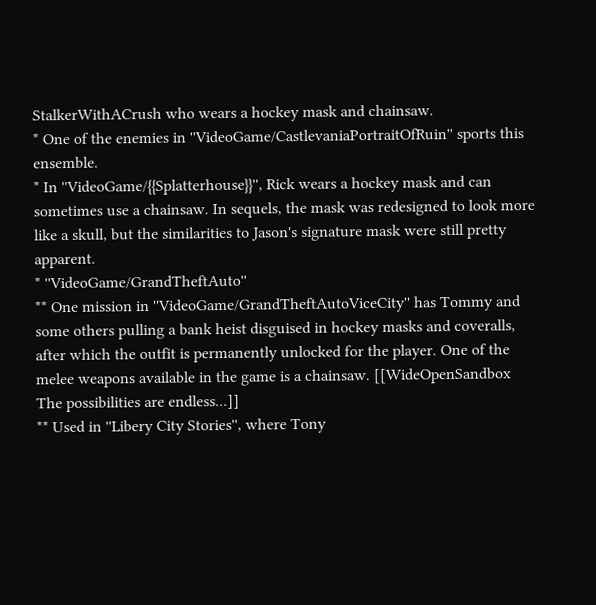StalkerWithACrush who wears a hockey mask and chainsaw.
* One of the enemies in ''VideoGame/CastlevaniaPortraitOfRuin'' sports this ensemble.
* In ''VideoGame/{{Splatterhouse}}'', Rick wears a hockey mask and can sometimes use a chainsaw. In sequels, the mask was redesigned to look more like a skull, but the similarities to Jason's signature mask were still pretty apparent.
* ''VideoGame/GrandTheftAuto''
** One mission in ''VideoGame/GrandTheftAutoViceCity'' has Tommy and some others pulling a bank heist disguised in hockey masks and coveralls, after which the outfit is permanently unlocked for the player. One of the melee weapons available in the game is a chainsaw. [[WideOpenSandbox The possibilities are endless...]]
** Used in ''Libery City Stories'', where Tony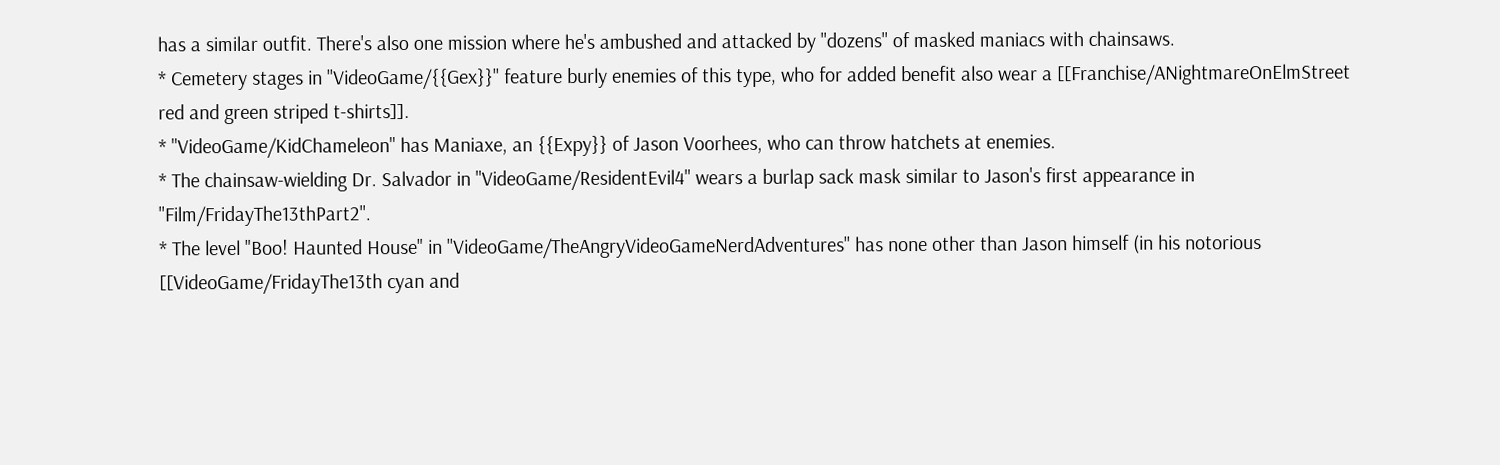has a similar outfit. There's also one mission where he's ambushed and attacked by ''dozens'' of masked maniacs with chainsaws.
* Cemetery stages in ''VideoGame/{{Gex}}'' feature burly enemies of this type, who for added benefit also wear a [[Franchise/ANightmareOnElmStreet red and green striped t-shirts]].
* ''VideoGame/KidChameleon'' has Maniaxe, an {{Expy}} of Jason Voorhees, who can throw hatchets at enemies.
* The chainsaw-wielding Dr. Salvador in ''VideoGame/ResidentEvil4'' wears a burlap sack mask similar to Jason's first appearance in ''Film/FridayThe13thPart2''.
* The level "Boo! Haunted House" in ''VideoGame/TheAngryVideoGameNerdAdventures'' has none other than Jason himself (in his notorious [[VideoGame/FridayThe13th cyan and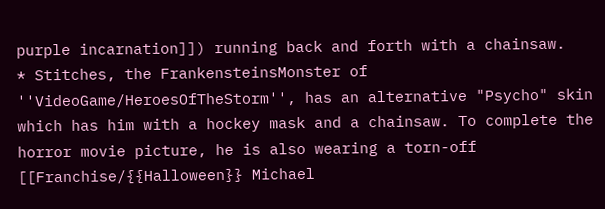purple incarnation]]) running back and forth with a chainsaw.
* Stitches, the FrankensteinsMonster of ''VideoGame/HeroesOfTheStorm'', has an alternative "Psycho" skin which has him with a hockey mask and a chainsaw. To complete the horror movie picture, he is also wearing a torn-off [[Franchise/{{Halloween}} Michael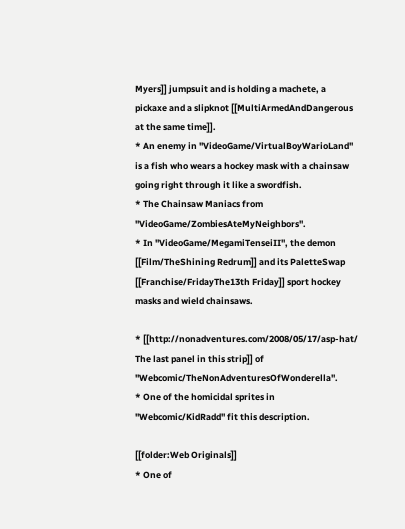Myers]] jumpsuit and is holding a machete, a pickaxe and a slipknot [[MultiArmedAndDangerous at the same time]].
* An enemy in ''VideoGame/VirtualBoyWarioLand'' is a fish who wears a hockey mask with a chainsaw going right through it like a swordfish.
* The Chainsaw Maniacs from ''VideoGame/ZombiesAteMyNeighbors''.
* In ''VideoGame/MegamiTenseiII'', the demon [[Film/TheShining Redrum]] and its PaletteSwap [[Franchise/FridayThe13th Friday]] sport hockey masks and wield chainsaws.

* [[http://nonadventures.com/2008/05/17/asp-hat/ The last panel in this strip]] of ''Webcomic/TheNonAdventuresOfWonderella''.
* One of the homicidal sprites in ''Webcomic/KidRadd'' fit this description.

[[folder:Web Originals]]
* One of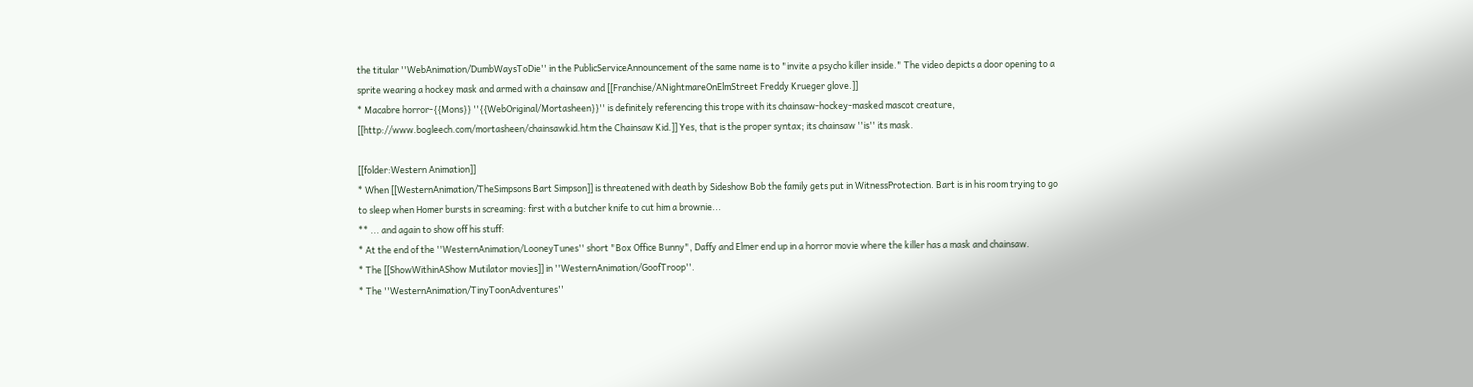the titular ''WebAnimation/DumbWaysToDie'' in the PublicServiceAnnouncement of the same name is to "invite a psycho killer inside." The video depicts a door opening to a sprite wearing a hockey mask and armed with a chainsaw and [[Franchise/ANightmareOnElmStreet Freddy Krueger glove.]]
* Macabre horror-{{Mons}} ''{{WebOriginal/Mortasheen}}'' is definitely referencing this trope with its chainsaw-hockey-masked mascot creature, [[http://www.bogleech.com/mortasheen/chainsawkid.htm the Chainsaw Kid.]] Yes, that is the proper syntax; its chainsaw ''is'' its mask.

[[folder:Western Animation]]
* When [[WesternAnimation/TheSimpsons Bart Simpson]] is threatened with death by Sideshow Bob the family gets put in WitnessProtection. Bart is in his room trying to go to sleep when Homer bursts in screaming: first with a butcher knife to cut him a brownie...
** ... and again to show off his stuff:
* At the end of the ''WesternAnimation/LooneyTunes'' short "Box Office Bunny", Daffy and Elmer end up in a horror movie where the killer has a mask and chainsaw.
* The [[ShowWithinAShow Mutilator movies]] in ''WesternAnimation/GoofTroop''.
* The ''WesternAnimation/TinyToonAdventures''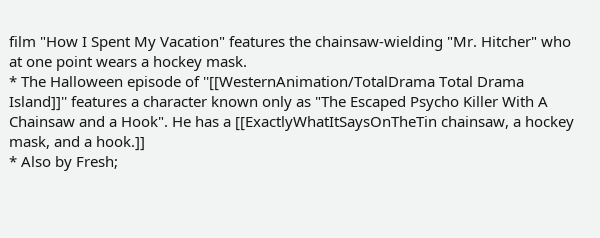film "How I Spent My Vacation" features the chainsaw-wielding "Mr. Hitcher" who at one point wears a hockey mask.
* The Halloween episode of ''[[WesternAnimation/TotalDrama Total Drama Island]]'' features a character known only as "The Escaped Psycho Killer With A Chainsaw and a Hook". He has a [[ExactlyWhatItSaysOnTheTin chainsaw, a hockey mask, and a hook.]]
* Also by Fresh;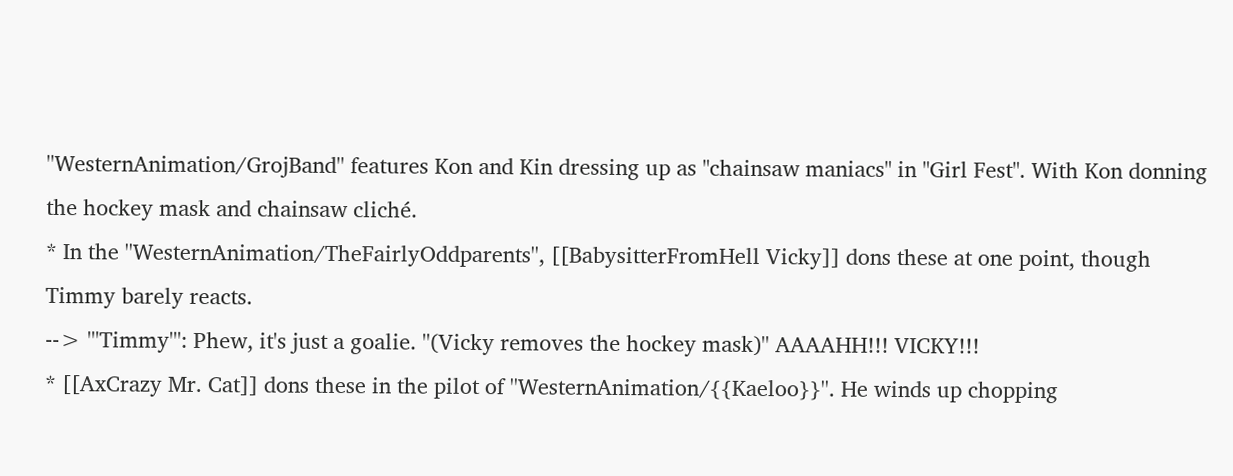''WesternAnimation/GrojBand'' features Kon and Kin dressing up as "chainsaw maniacs" in "Girl Fest". With Kon donning the hockey mask and chainsaw cliché.
* In the ''WesternAnimation/TheFairlyOddparents'', [[BabysitterFromHell Vicky]] dons these at one point, though Timmy barely reacts.
--> '''Timmy''': Phew, it's just a goalie. ''(Vicky removes the hockey mask)'' AAAAHH!!! VICKY!!!
* [[AxCrazy Mr. Cat]] dons these in the pilot of ''WesternAnimation/{{Kaeloo}}''. He winds up chopping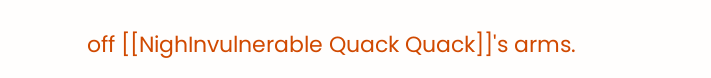off [[NighInvulnerable Quack Quack]]'s arms.